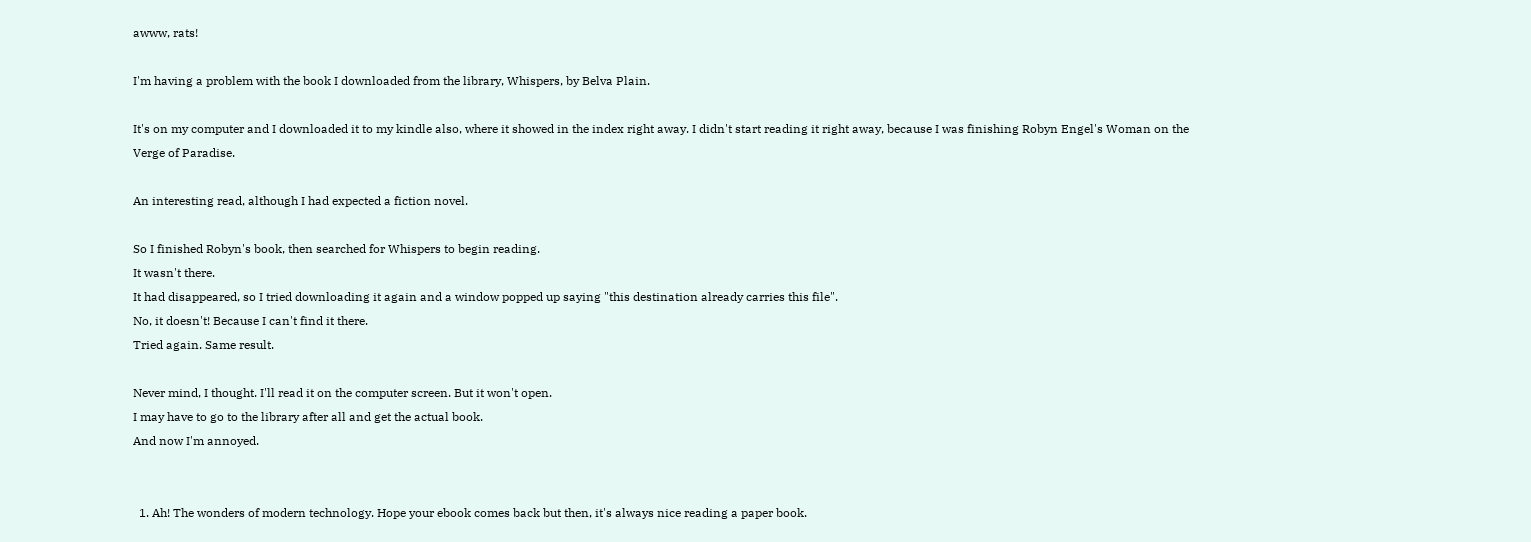awww, rats!

I'm having a problem with the book I downloaded from the library, Whispers, by Belva Plain.

It's on my computer and I downloaded it to my kindle also, where it showed in the index right away. I didn't start reading it right away, because I was finishing Robyn Engel's Woman on the Verge of Paradise.

An interesting read, although I had expected a fiction novel.

So I finished Robyn's book, then searched for Whispers to begin reading.
It wasn't there.
It had disappeared, so I tried downloading it again and a window popped up saying "this destination already carries this file".
No, it doesn't! Because I can't find it there.
Tried again. Same result.

Never mind, I thought. I'll read it on the computer screen. But it won't open.
I may have to go to the library after all and get the actual book.
And now I'm annoyed.


  1. Ah! The wonders of modern technology. Hope your ebook comes back but then, it's always nice reading a paper book.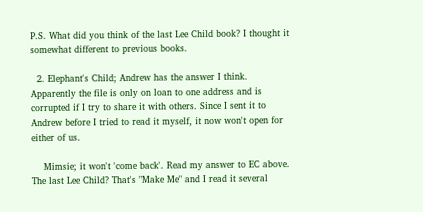P.S. What did you think of the last Lee Child book? I thought it somewhat different to previous books.

  2. Elephant's Child; Andrew has the answer I think. Apparently the file is only on loan to one address and is corrupted if I try to share it with others. Since I sent it to Andrew before I tried to read it myself, it now won't open for either of us.

    Mimsie; it won't 'come back'. Read my answer to EC above. The last Lee Child? That's "Make Me" and I read it several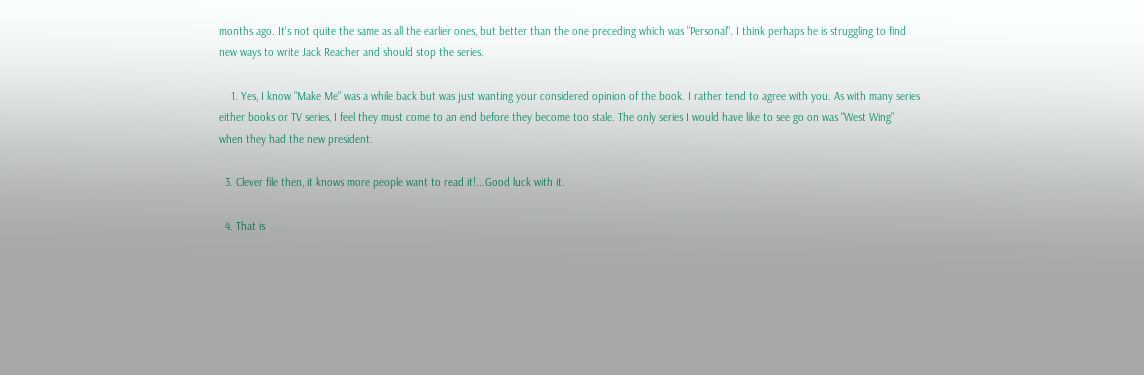months ago. It's not quite the same as all the earlier ones, but better than the one preceding which was "Personal". I think perhaps he is struggling to find new ways to write Jack Reacher and should stop the series.

    1. Yes, I know "Make Me" was a while back but was just wanting your considered opinion of the book. I rather tend to agree with you. As with many series either books or TV series, I feel they must come to an end before they become too stale. The only series I would have like to see go on was "West Wing" when they had the new president.

  3. Clever file then, it knows more people want to read it!...Good luck with it.

  4. That is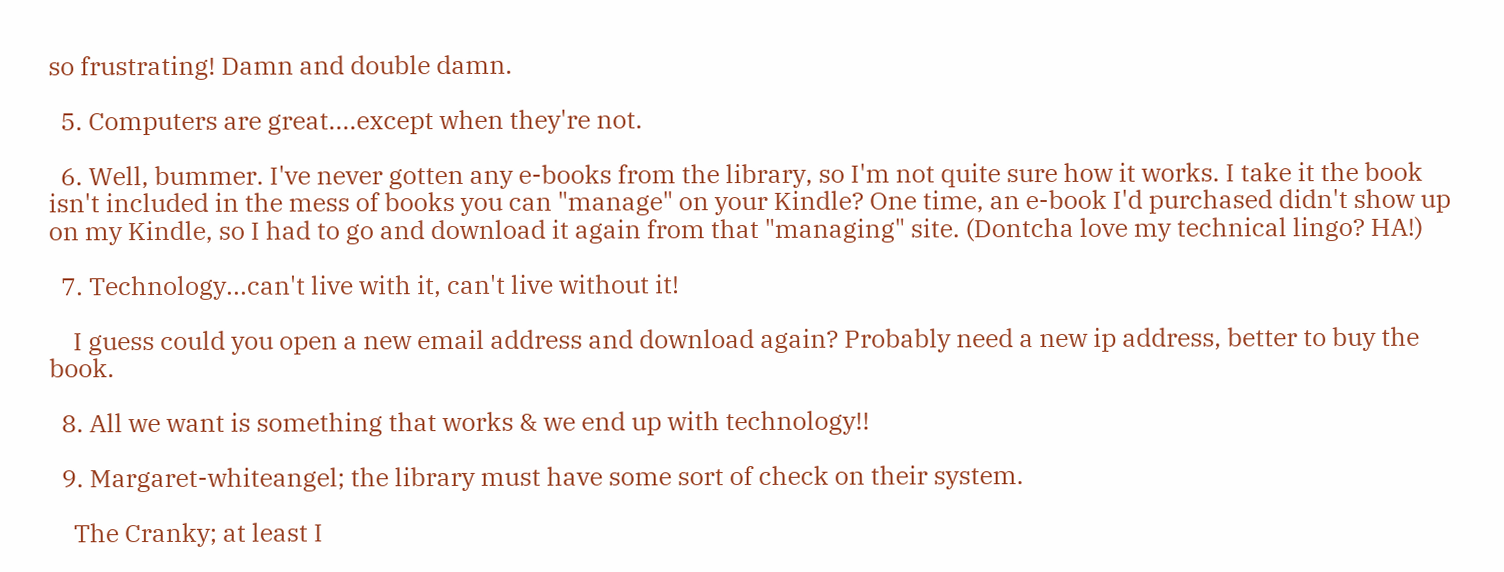so frustrating! Damn and double damn.

  5. Computers are great....except when they're not.

  6. Well, bummer. I've never gotten any e-books from the library, so I'm not quite sure how it works. I take it the book isn't included in the mess of books you can "manage" on your Kindle? One time, an e-book I'd purchased didn't show up on my Kindle, so I had to go and download it again from that "managing" site. (Dontcha love my technical lingo? HA!)

  7. Technology...can't live with it, can't live without it!

    I guess could you open a new email address and download again? Probably need a new ip address, better to buy the book.

  8. All we want is something that works & we end up with technology!!

  9. Margaret-whiteangel; the library must have some sort of check on their system.

    The Cranky; at least I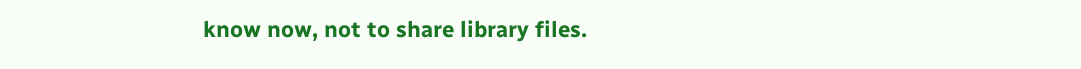know now, not to share library files.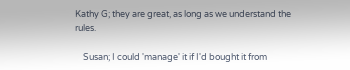Kathy G; they are great, as long as we understand the rules.

    Susan; I could 'manage' it if I'd bought it from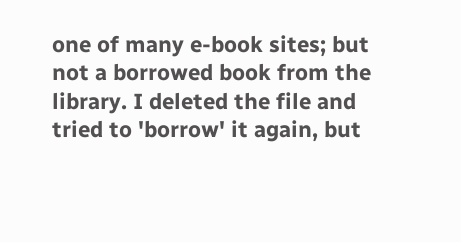one of many e-book sites; but not a borrowed book from the library. I deleted the file and tried to 'borrow' it again, but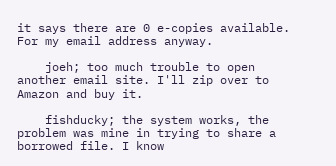it says there are 0 e-copies available. For my email address anyway.

    joeh; too much trouble to open another email site. I'll zip over to Amazon and buy it.

    fishducky; the system works, the problem was mine in trying to share a borrowed file. I know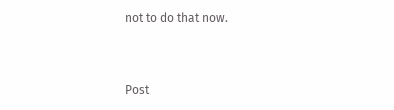not to do that now.


Post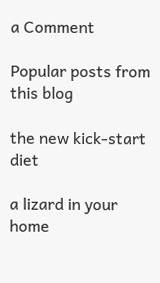a Comment

Popular posts from this blog

the new kick-start diet

a lizard in your home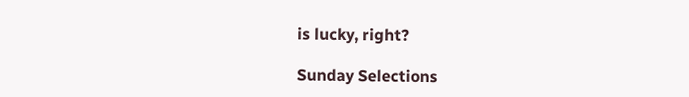is lucky, right?

Sunday Selections